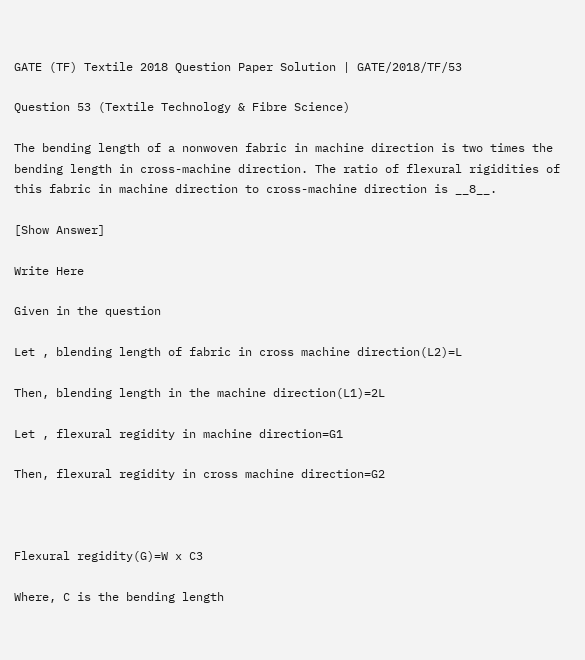GATE (TF) Textile 2018 Question Paper Solution | GATE/2018/TF/53

Question 53 (Textile Technology & Fibre Science)

The bending length of a nonwoven fabric in machine direction is two times the bending length in cross-machine direction. The ratio of flexural rigidities of this fabric in machine direction to cross-machine direction is __8__.

[Show Answer]

Write Here

Given in the question

Let , blending length of fabric in cross machine direction(L2)=L

Then, blending length in the machine direction(L1)=2L

Let , flexural regidity in machine direction=G1

Then, flexural regidity in cross machine direction=G2



Flexural regidity(G)=W x C3

Where, C is the bending length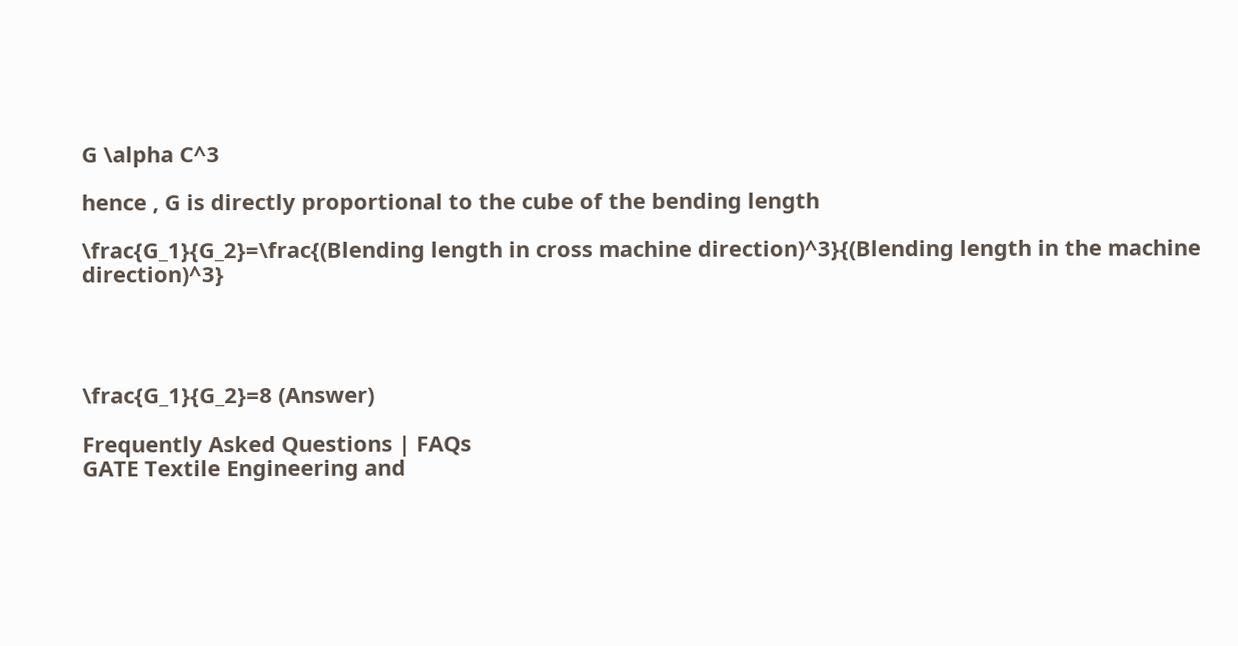G \alpha C^3

hence , G is directly proportional to the cube of the bending length

\frac{G_1}{G_2}=\frac{(Blending length in cross machine direction)^3}{(Blending length in the machine direction)^3}




\frac{G_1}{G_2}=8 (Answer)

Frequently Asked Questions | FAQs
GATE Textile Engineering and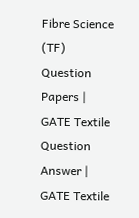Fibre Science (TF) Question Papers | GATE Textile Question Answer | GATE Textile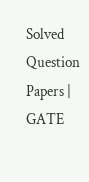Solved Question Papers | GATE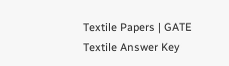Textile Papers | GATE Textile Answer Key